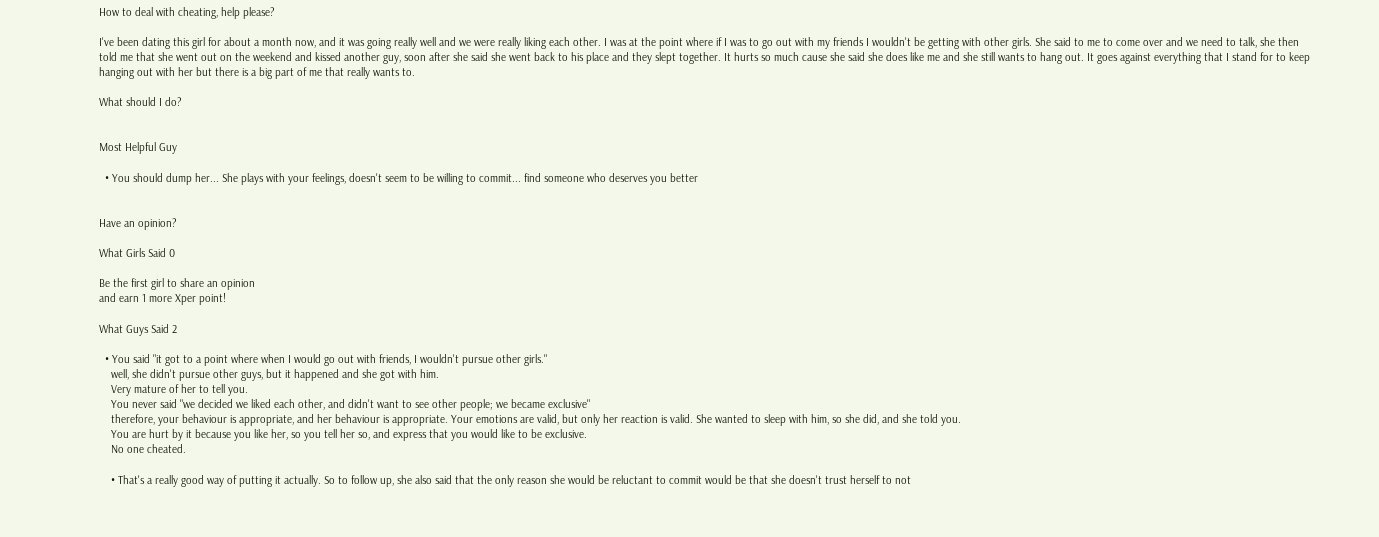How to deal with cheating, help please?

I've been dating this girl for about a month now, and it was going really well and we were really liking each other. I was at the point where if I was to go out with my friends I wouldn't be getting with other girls. She said to me to come over and we need to talk, she then told me that she went out on the weekend and kissed another guy, soon after she said she went back to his place and they slept together. It hurts so much cause she said she does like me and she still wants to hang out. It goes against everything that I stand for to keep hanging out with her but there is a big part of me that really wants to.

What should I do?


Most Helpful Guy

  • You should dump her... She plays with your feelings, doesn't seem to be willing to commit... find someone who deserves you better


Have an opinion?

What Girls Said 0

Be the first girl to share an opinion
and earn 1 more Xper point!

What Guys Said 2

  • You said "it got to a point where when I would go out with friends, I wouldn't pursue other girls."
    well, she didn't pursue other guys, but it happened and she got with him.
    Very mature of her to tell you.
    You never said "we decided we liked each other, and didn't want to see other people; we became exclusive"
    therefore, your behaviour is appropriate, and her behaviour is appropriate. Your emotions are valid, but only her reaction is valid. She wanted to sleep with him, so she did, and she told you.
    You are hurt by it because you like her, so you tell her so, and express that you would like to be exclusive.
    No one cheated.

    • That's a really good way of putting it actually. So to follow up, she also said that the only reason she would be reluctant to commit would be that she doesn't trust herself to not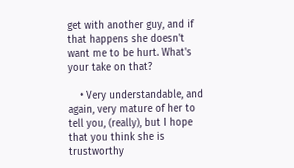get with another guy, and if that happens she doesn't want me to be hurt. What's your take on that?

    • Very understandable, and again, very mature of her to tell you, (really), but I hope that you think she is trustworthy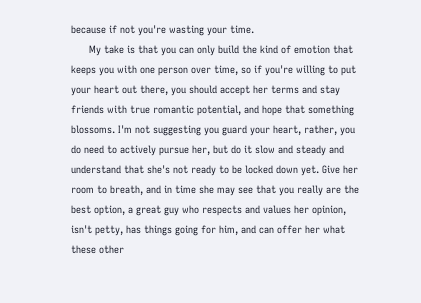because if not you're wasting your time.
      My take is that you can only build the kind of emotion that keeps you with one person over time, so if you're willing to put your heart out there, you should accept her terms and stay friends with true romantic potential, and hope that something blossoms. I'm not suggesting you guard your heart, rather, you do need to actively pursue her, but do it slow and steady and understand that she's not ready to be locked down yet. Give her room to breath, and in time she may see that you really are the best option, a great guy who respects and values her opinion, isn't petty, has things going for him, and can offer her what these other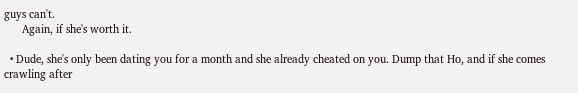guys can't.
      Again, if she's worth it.

  • Dude, she's only been dating you for a month and she already cheated on you. Dump that Ho, and if she comes crawling after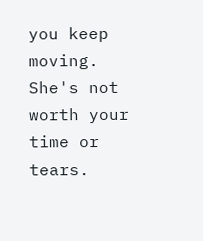you keep moving. She's not worth your time or tears.